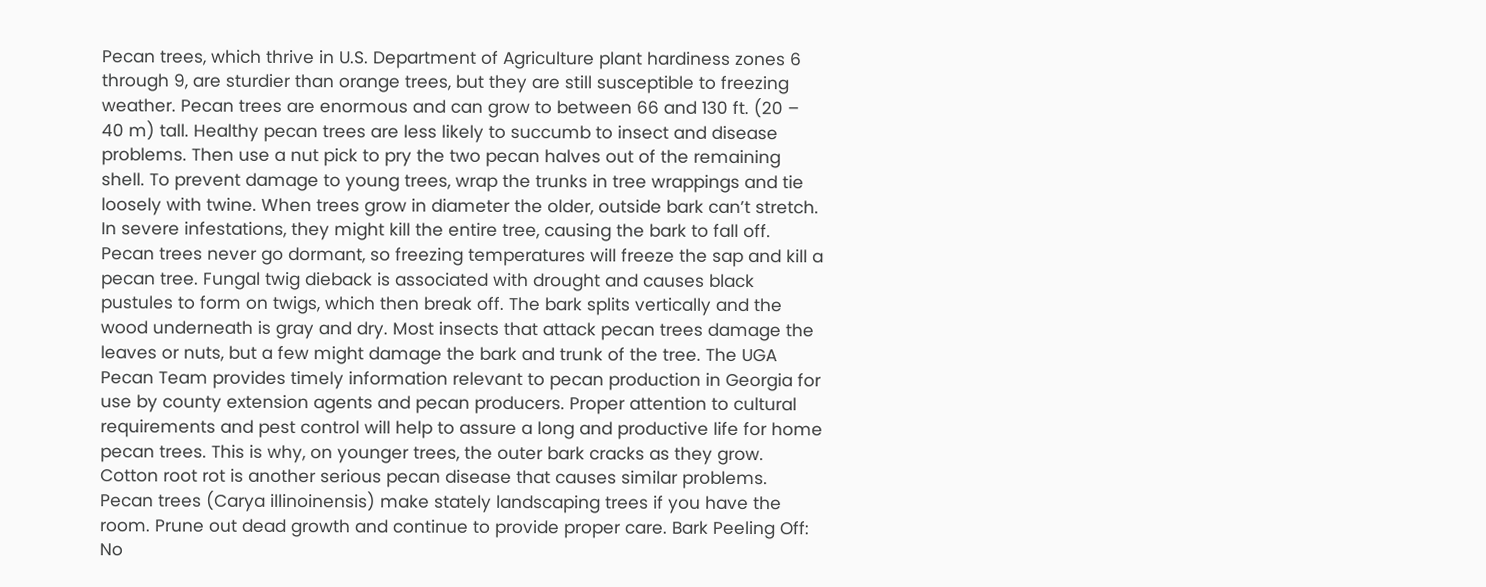Pecan trees, which thrive in U.S. Department of Agriculture plant hardiness zones 6 through 9, are sturdier than orange trees, but they are still susceptible to freezing weather. Pecan trees are enormous and can grow to between 66 and 130 ft. (20 – 40 m) tall. Healthy pecan trees are less likely to succumb to insect and disease problems. Then use a nut pick to pry the two pecan halves out of the remaining shell. To prevent damage to young trees, wrap the trunks in tree wrappings and tie loosely with twine. When trees grow in diameter the older, outside bark can’t stretch. In severe infestations, they might kill the entire tree, causing the bark to fall off. Pecan trees never go dormant, so freezing temperatures will freeze the sap and kill a pecan tree. Fungal twig dieback is associated with drought and causes black pustules to form on twigs, which then break off. The bark splits vertically and the wood underneath is gray and dry. Most insects that attack pecan trees damage the leaves or nuts, but a few might damage the bark and trunk of the tree. The UGA Pecan Team provides timely information relevant to pecan production in Georgia for use by county extension agents and pecan producers. Proper attention to cultural requirements and pest control will help to assure a long and productive life for home pecan trees. This is why, on younger trees, the outer bark cracks as they grow. Cotton root rot is another serious pecan disease that causes similar problems. Pecan trees (Carya illinoinensis) make stately landscaping trees if you have the room. Prune out dead growth and continue to provide proper care. Bark Peeling Off: No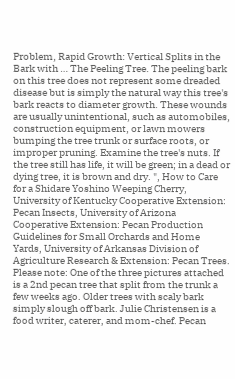Problem, Rapid Growth: Vertical Splits in the Bark with … The Peeling Tree. The peeling bark on this tree does not represent some dreaded disease but is simply the natural way this tree's bark reacts to diameter growth. These wounds are usually unintentional, such as automobiles, construction equipment, or lawn mowers bumping the tree trunk or surface roots, or improper pruning. Examine the tree's nuts. If the tree still has life, it will be green; in a dead or dying tree, it is brown and dry. ", How to Care for a Shidare Yoshino Weeping Cherry, University of Kentucky Cooperative Extension: Pecan Insects, University of Arizona Cooperative Extension: Pecan Production Guidelines for Small Orchards and Home Yards, University of Arkansas Division of Agriculture Research & Extension: Pecan Trees. Please note: One of the three pictures attached is a 2nd pecan tree that split from the trunk a few weeks ago. Older trees with scaly bark simply slough off bark. Julie Christensen is a food writer, caterer, and mom-chef. Pecan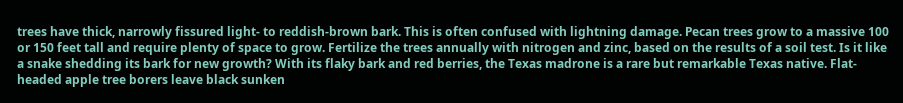trees have thick, narrowly fissured light- to reddish-brown bark. This is often confused with lightning damage. Pecan trees grow to a massive 100 or 150 feet tall and require plenty of space to grow. Fertilize the trees annually with nitrogen and zinc, based on the results of a soil test. Is it like a snake shedding its bark for new growth? With its flaky bark and red berries, the Texas madrone is a rare but remarkable Texas native. Flat-headed apple tree borers leave black sunken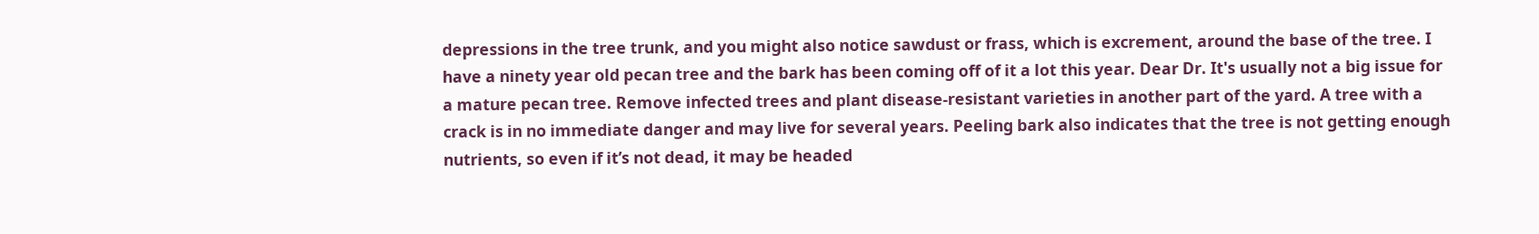depressions in the tree trunk, and you might also notice sawdust or frass, which is excrement, around the base of the tree. I have a ninety year old pecan tree and the bark has been coming off of it a lot this year. Dear Dr. It's usually not a big issue for a mature pecan tree. Remove infected trees and plant disease-resistant varieties in another part of the yard. A tree with a crack is in no immediate danger and may live for several years. Peeling bark also indicates that the tree is not getting enough nutrients, so even if it’s not dead, it may be headed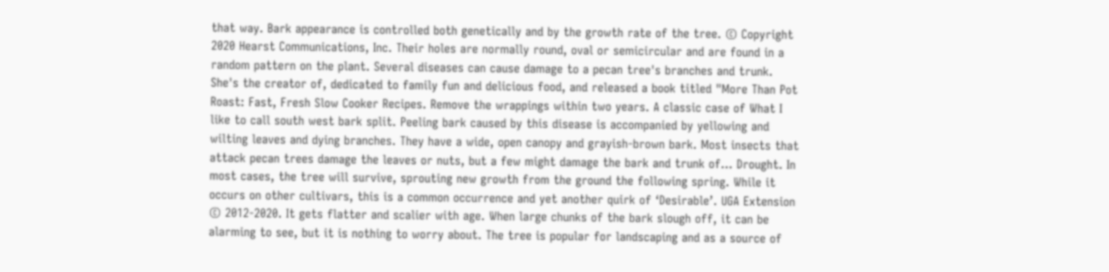that way. Bark appearance is controlled both genetically and by the growth rate of the tree. © Copyright 2020 Hearst Communications, Inc. Their holes are normally round, oval or semicircular and are found in a random pattern on the plant. Several diseases can cause damage to a pecan tree's branches and trunk. She's the creator of, dedicated to family fun and delicious food, and released a book titled "More Than Pot Roast: Fast, Fresh Slow Cooker Recipes. Remove the wrappings within two years. A classic case of What I like to call south west bark split. Peeling bark caused by this disease is accompanied by yellowing and wilting leaves and dying branches. They have a wide, open canopy and grayish-brown bark. Most insects that attack pecan trees damage the leaves or nuts, but a few might damage the bark and trunk of... Drought. In most cases, the tree will survive, sprouting new growth from the ground the following spring. While it occurs on other cultivars, this is a common occurrence and yet another quirk of ‘Desirable’. UGA Extension © 2012-2020. It gets flatter and scalier with age. When large chunks of the bark slough off, it can be alarming to see, but it is nothing to worry about. The tree is popular for landscaping and as a source of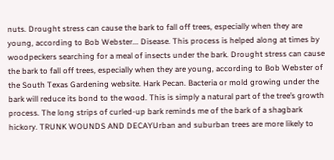nuts. Drought stress can cause the bark to fall off trees, especially when they are young, according to Bob Webster... Disease. This process is helped along at times by woodpeckers searching for a meal of insects under the bark. Drought stress can cause the bark to fall off trees, especially when they are young, according to Bob Webster of the South Texas Gardening website. Hark Pecan. Bacteria or mold growing under the bark will reduce its bond to the wood. This is simply a natural part of the tree’s growth process. The long strips of curled-up bark reminds me of the bark of a shagbark hickory. TRUNK WOUNDS AND DECAYUrban and suburban trees are more likely to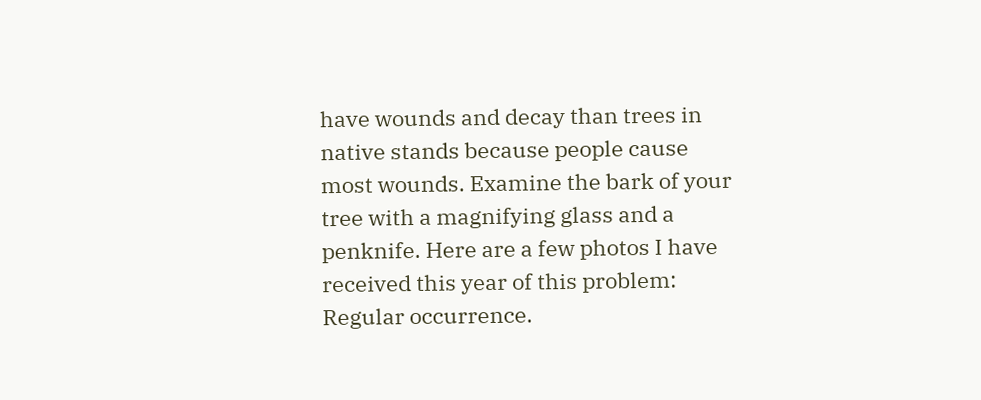have wounds and decay than trees in native stands because people cause most wounds. Examine the bark of your tree with a magnifying glass and a penknife. Here are a few photos I have received this year of this problem: Regular occurrence.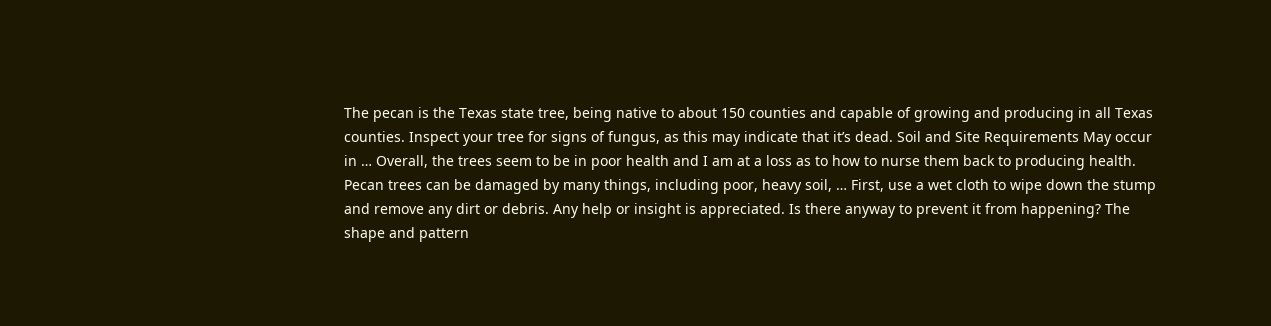The pecan is the Texas state tree, being native to about 150 counties and capable of growing and producing in all Texas counties. Inspect your tree for signs of fungus, as this may indicate that it’s dead. Soil and Site Requirements May occur in … Overall, the trees seem to be in poor health and I am at a loss as to how to nurse them back to producing health. Pecan trees can be damaged by many things, including poor, heavy soil, … First, use a wet cloth to wipe down the stump and remove any dirt or debris. Any help or insight is appreciated. Is there anyway to prevent it from happening? The shape and pattern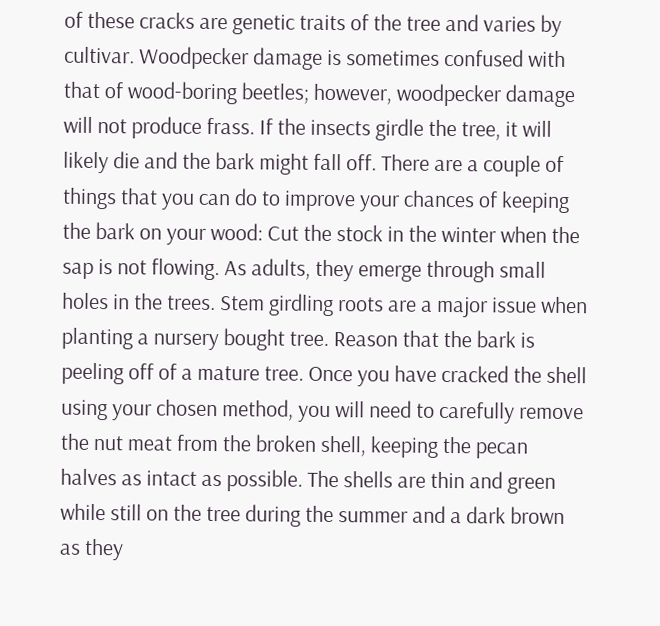of these cracks are genetic traits of the tree and varies by cultivar. Woodpecker damage is sometimes confused with that of wood-boring beetles; however, woodpecker damage will not produce frass. If the insects girdle the tree, it will likely die and the bark might fall off. There are a couple of things that you can do to improve your chances of keeping the bark on your wood: Cut the stock in the winter when the sap is not flowing. As adults, they emerge through small holes in the trees. Stem girdling roots are a major issue when planting a nursery bought tree. Reason that the bark is peeling off of a mature tree. Once you have cracked the shell using your chosen method, you will need to carefully remove the nut meat from the broken shell, keeping the pecan halves as intact as possible. The shells are thin and green while still on the tree during the summer and a dark brown as they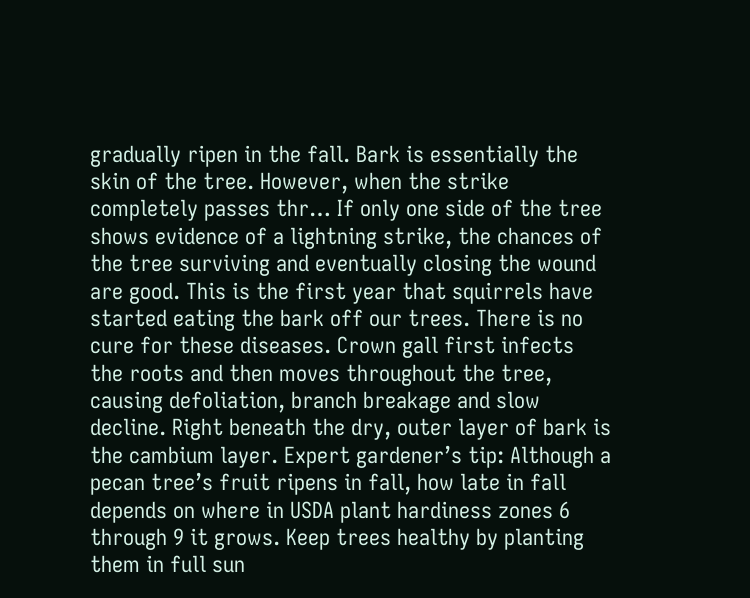gradually ripen in the fall. Bark is essentially the skin of the tree. However, when the strike completely passes thr… If only one side of the tree shows evidence of a lightning strike, the chances of the tree surviving and eventually closing the wound are good. This is the first year that squirrels have started eating the bark off our trees. There is no cure for these diseases. Crown gall first infects the roots and then moves throughout the tree, causing defoliation, branch breakage and slow decline. Right beneath the dry, outer layer of bark is the cambium layer. Expert gardener’s tip: Although a pecan tree’s fruit ripens in fall, how late in fall depends on where in USDA plant hardiness zones 6 through 9 it grows. Keep trees healthy by planting them in full sun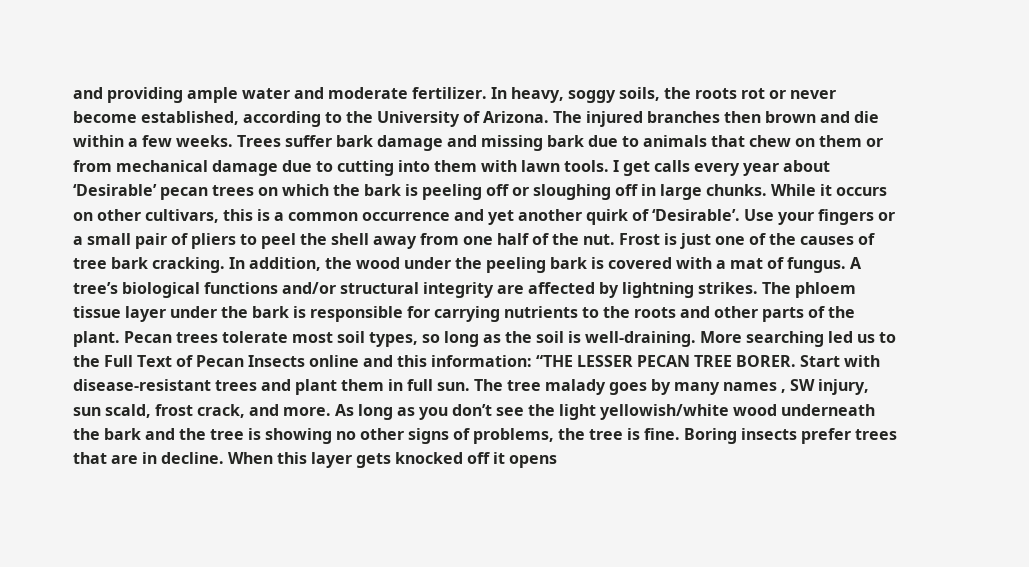and providing ample water and moderate fertilizer. In heavy, soggy soils, the roots rot or never become established, according to the University of Arizona. The injured branches then brown and die within a few weeks. Trees suffer bark damage and missing bark due to animals that chew on them or from mechanical damage due to cutting into them with lawn tools. I get calls every year about ‘Desirable’ pecan trees on which the bark is peeling off or sloughing off in large chunks. While it occurs on other cultivars, this is a common occurrence and yet another quirk of ‘Desirable’. Use your fingers or a small pair of pliers to peel the shell away from one half of the nut. Frost is just one of the causes of tree bark cracking. In addition, the wood under the peeling bark is covered with a mat of fungus. A tree’s biological functions and/or structural integrity are affected by lightning strikes. The phloem tissue layer under the bark is responsible for carrying nutrients to the roots and other parts of the plant. Pecan trees tolerate most soil types, so long as the soil is well-draining. More searching led us to the Full Text of Pecan Insects online and this information: “THE LESSER PECAN TREE BORER. Start with disease-resistant trees and plant them in full sun. The tree malady goes by many names , SW injury, sun scald, frost crack, and more. As long as you don’t see the light yellowish/white wood underneath the bark and the tree is showing no other signs of problems, the tree is fine. Boring insects prefer trees that are in decline. When this layer gets knocked off it opens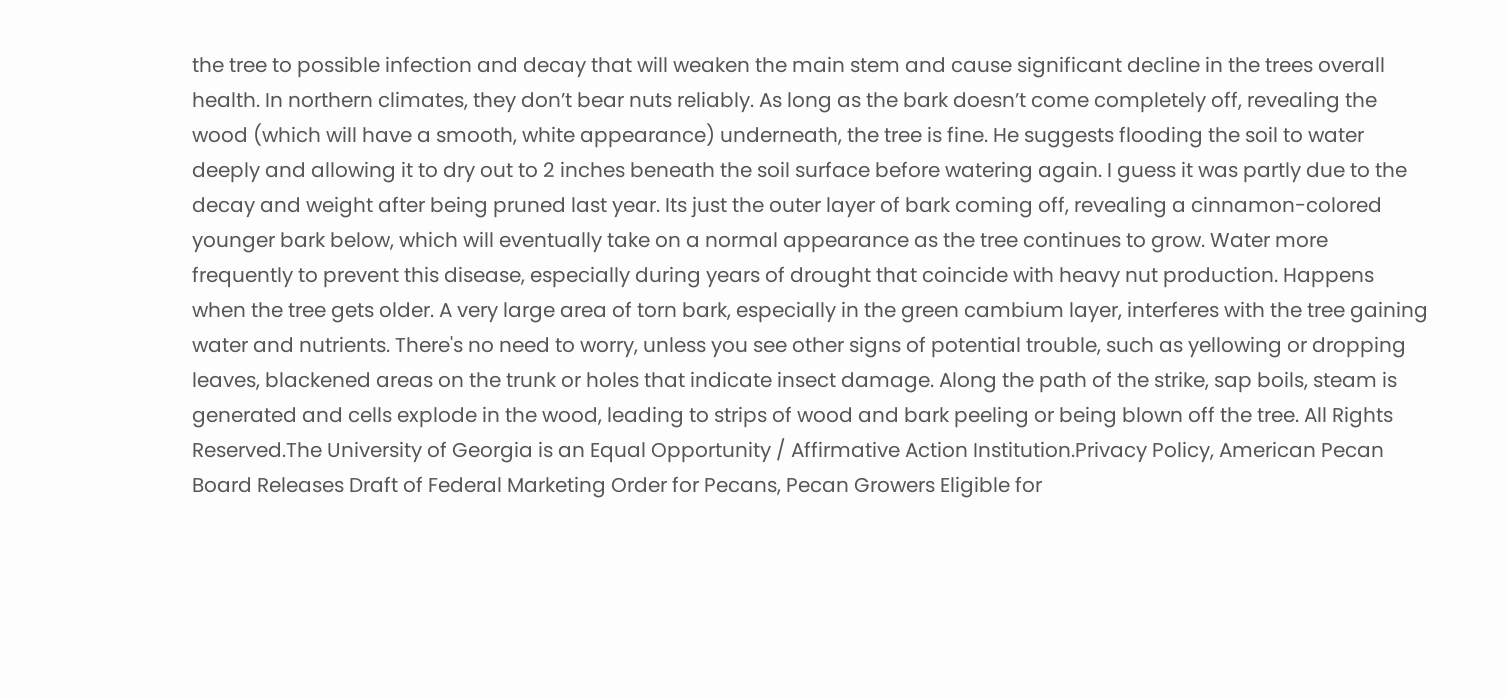the tree to possible infection and decay that will weaken the main stem and cause significant decline in the trees overall health. In northern climates, they don’t bear nuts reliably. As long as the bark doesn’t come completely off, revealing the wood (which will have a smooth, white appearance) underneath, the tree is fine. He suggests flooding the soil to water deeply and allowing it to dry out to 2 inches beneath the soil surface before watering again. I guess it was partly due to the decay and weight after being pruned last year. Its just the outer layer of bark coming off, revealing a cinnamon-colored younger bark below, which will eventually take on a normal appearance as the tree continues to grow. Water more frequently to prevent this disease, especially during years of drought that coincide with heavy nut production. Happens when the tree gets older. A very large area of torn bark, especially in the green cambium layer, interferes with the tree gaining water and nutrients. There's no need to worry, unless you see other signs of potential trouble, such as yellowing or dropping leaves, blackened areas on the trunk or holes that indicate insect damage. Along the path of the strike, sap boils, steam is generated and cells explode in the wood, leading to strips of wood and bark peeling or being blown off the tree. All Rights Reserved.The University of Georgia is an Equal Opportunity / Affirmative Action Institution.Privacy Policy, American Pecan Board Releases Draft of Federal Marketing Order for Pecans, Pecan Growers Eligible for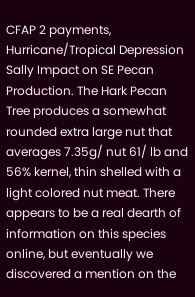CFAP 2 payments, Hurricane/Tropical Depression Sally Impact on SE Pecan Production. The Hark Pecan Tree produces a somewhat rounded extra large nut that averages 7.35g/ nut 61/ lb and 56% kernel, thin shelled with a light colored nut meat. There appears to be a real dearth of information on this species online, but eventually we discovered a mention on the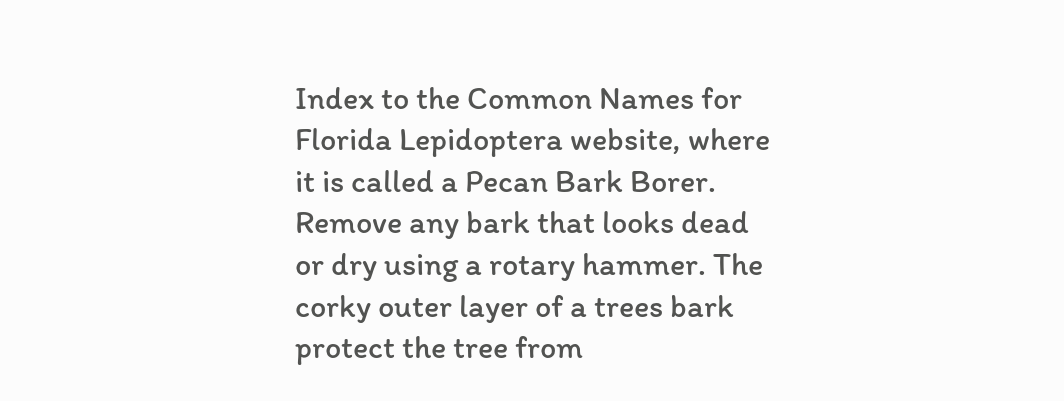Index to the Common Names for Florida Lepidoptera website, where it is called a Pecan Bark Borer. Remove any bark that looks dead or dry using a rotary hammer. The corky outer layer of a trees bark protect the tree from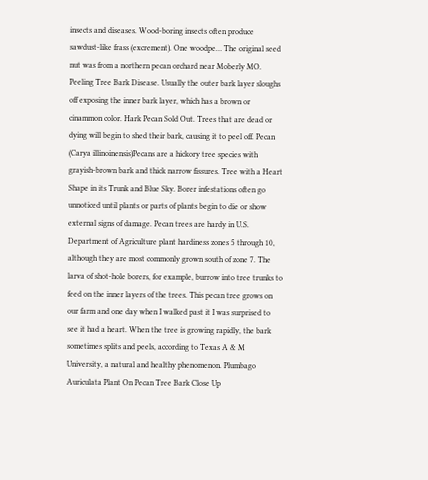insects and diseases. Wood-boring insects often produce sawdust-like frass (excrement). One woodpe… The original seed nut was from a northern pecan orchard near Moberly MO. Peeling Tree Bark Disease. Usually the outer bark layer sloughs off exposing the inner bark layer, which has a brown or cinammon color. Hark Pecan Sold Out. Trees that are dead or dying will begin to shed their bark, causing it to peel off. Pecan (Carya illinoinensis)Pecans are a hickory tree species with grayish-brown bark and thick narrow fissures. Tree with a Heart Shape in its Trunk and Blue Sky. Borer infestations often go unnoticed until plants or parts of plants begin to die or show external signs of damage. Pecan trees are hardy in U.S. Department of Agriculture plant hardiness zones 5 through 10, although they are most commonly grown south of zone 7. The larva of shot-hole borers, for example, burrow into tree trunks to feed on the inner layers of the trees. This pecan tree grows on our farm and one day when I walked past it I was surprised to see it had a heart. When the tree is growing rapidly, the bark sometimes splits and peels, according to Texas A & M University, a natural and healthy phenomenon. Plumbago Auriculata Plant On Pecan Tree Bark Close Up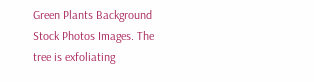Green Plants Background Stock Photos Images. The tree is exfoliating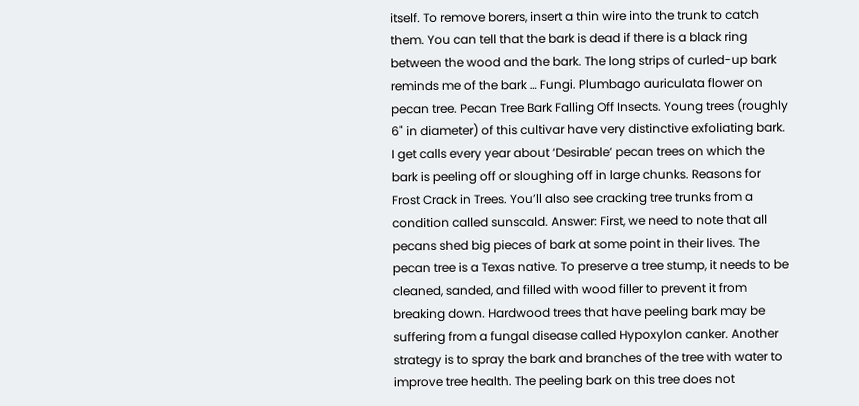itself. To remove borers, insert a thin wire into the trunk to catch them. You can tell that the bark is dead if there is a black ring between the wood and the bark. The long strips of curled-up bark reminds me of the bark … Fungi. Plumbago auriculata flower on pecan tree. Pecan Tree Bark Falling Off Insects. Young trees (roughly 6" in diameter) of this cultivar have very distinctive exfoliating bark. I get calls every year about ‘Desirable’ pecan trees on which the bark is peeling off or sloughing off in large chunks. Reasons for Frost Crack in Trees. You’ll also see cracking tree trunks from a condition called sunscald. Answer: First, we need to note that all pecans shed big pieces of bark at some point in their lives. The pecan tree is a Texas native. To preserve a tree stump, it needs to be cleaned, sanded, and filled with wood filler to prevent it from breaking down. Hardwood trees that have peeling bark may be suffering from a fungal disease called Hypoxylon canker. Another strategy is to spray the bark and branches of the tree with water to improve tree health. The peeling bark on this tree does not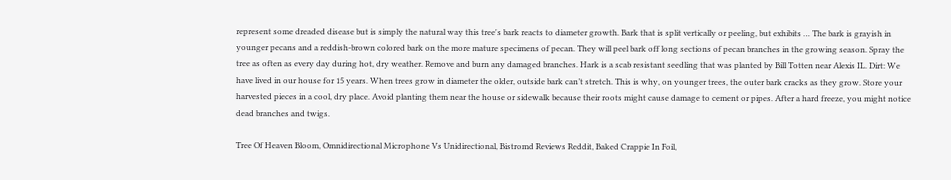represent some dreaded disease but is simply the natural way this tree's bark reacts to diameter growth. Bark that is split vertically or peeling, but exhibits … The bark is grayish in younger pecans and a reddish-brown colored bark on the more mature specimens of pecan. They will peel bark off long sections of pecan branches in the growing season. Spray the tree as often as every day during hot, dry weather. Remove and burn any damaged branches. Hark is a scab resistant seedling that was planted by Bill Totten near Alexis IL. Dirt: We have lived in our house for 15 years. When trees grow in diameter the older, outside bark can’t stretch. This is why, on younger trees, the outer bark cracks as they grow. Store your harvested pieces in a cool, dry place. Avoid planting them near the house or sidewalk because their roots might cause damage to cement or pipes. After a hard freeze, you might notice dead branches and twigs.

Tree Of Heaven Bloom, Omnidirectional Microphone Vs Unidirectional, Bistromd Reviews Reddit, Baked Crappie In Foil,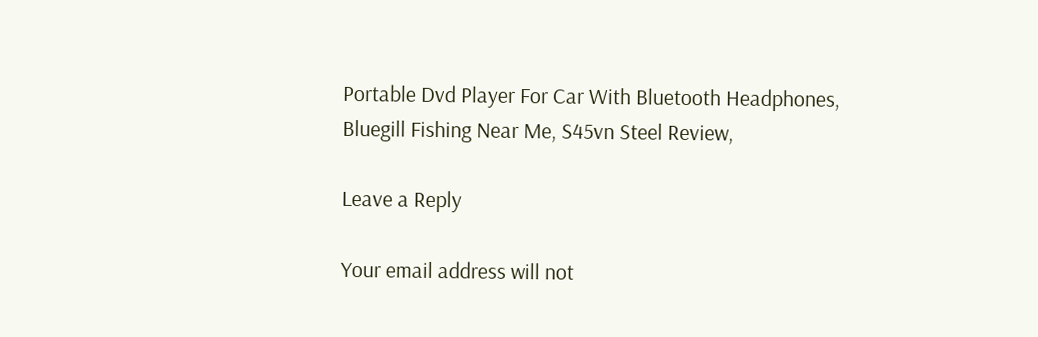Portable Dvd Player For Car With Bluetooth Headphones, Bluegill Fishing Near Me, S45vn Steel Review,

Leave a Reply

Your email address will not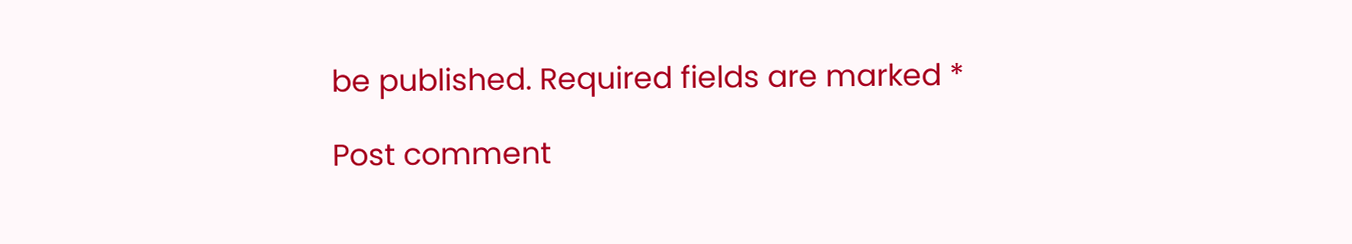be published. Required fields are marked *

Post comment